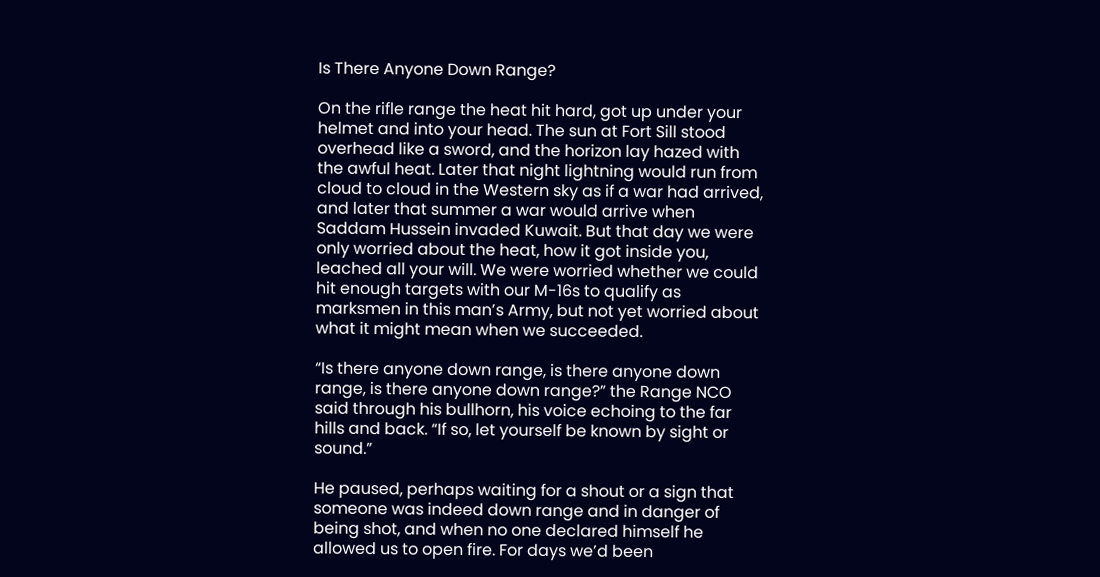Is There Anyone Down Range?

On the rifle range the heat hit hard, got up under your helmet and into your head. The sun at Fort Sill stood overhead like a sword, and the horizon lay hazed with the awful heat. Later that night lightning would run from cloud to cloud in the Western sky as if a war had arrived, and later that summer a war would arrive when Saddam Hussein invaded Kuwait. But that day we were only worried about the heat, how it got inside you, leached all your will. We were worried whether we could hit enough targets with our M-16s to qualify as marksmen in this man’s Army, but not yet worried about what it might mean when we succeeded.

“Is there anyone down range, is there anyone down range, is there anyone down range?” the Range NCO said through his bullhorn, his voice echoing to the far hills and back. “If so, let yourself be known by sight or sound.”

He paused, perhaps waiting for a shout or a sign that someone was indeed down range and in danger of being shot, and when no one declared himself he allowed us to open fire. For days we’d been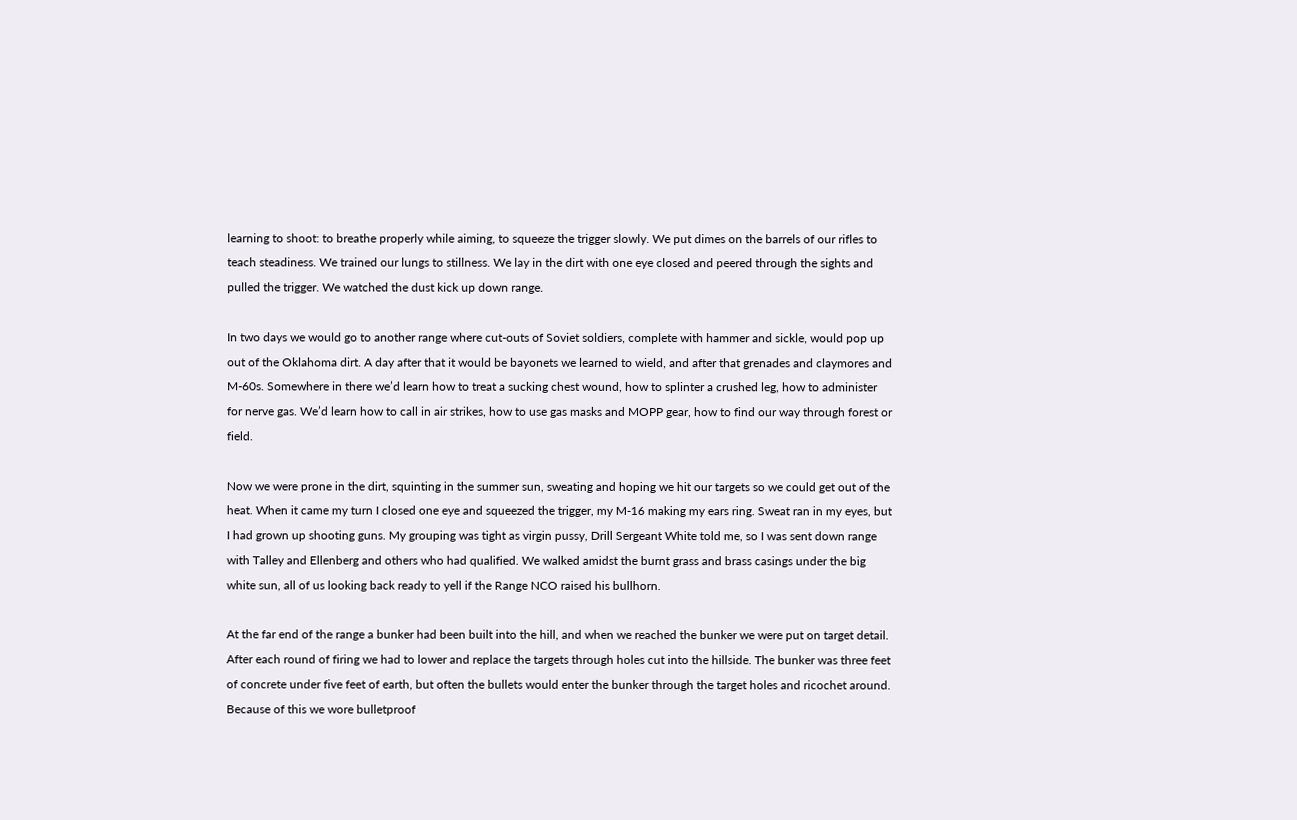learning to shoot: to breathe properly while aiming, to squeeze the trigger slowly. We put dimes on the barrels of our rifles to teach steadiness. We trained our lungs to stillness. We lay in the dirt with one eye closed and peered through the sights and pulled the trigger. We watched the dust kick up down range.

In two days we would go to another range where cut-outs of Soviet soldiers, complete with hammer and sickle, would pop up out of the Oklahoma dirt. A day after that it would be bayonets we learned to wield, and after that grenades and claymores and M-60s. Somewhere in there we’d learn how to treat a sucking chest wound, how to splinter a crushed leg, how to administer for nerve gas. We’d learn how to call in air strikes, how to use gas masks and MOPP gear, how to find our way through forest or field.

Now we were prone in the dirt, squinting in the summer sun, sweating and hoping we hit our targets so we could get out of the heat. When it came my turn I closed one eye and squeezed the trigger, my M-16 making my ears ring. Sweat ran in my eyes, but I had grown up shooting guns. My grouping was tight as virgin pussy, Drill Sergeant White told me, so I was sent down range with Talley and Ellenberg and others who had qualified. We walked amidst the burnt grass and brass casings under the big white sun, all of us looking back ready to yell if the Range NCO raised his bullhorn.

At the far end of the range a bunker had been built into the hill, and when we reached the bunker we were put on target detail. After each round of firing we had to lower and replace the targets through holes cut into the hillside. The bunker was three feet of concrete under five feet of earth, but often the bullets would enter the bunker through the target holes and ricochet around. Because of this we wore bulletproof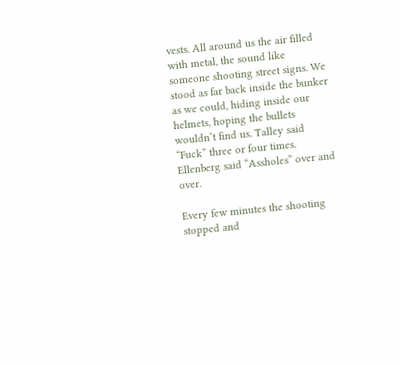vests. All around us the air filled with metal, the sound like someone shooting street signs. We stood as far back inside the bunker as we could, hiding inside our helmets, hoping the bullets wouldn’t find us. Talley said “Fuck” three or four times. Ellenberg said “Assholes” over and over.

Every few minutes the shooting stopped and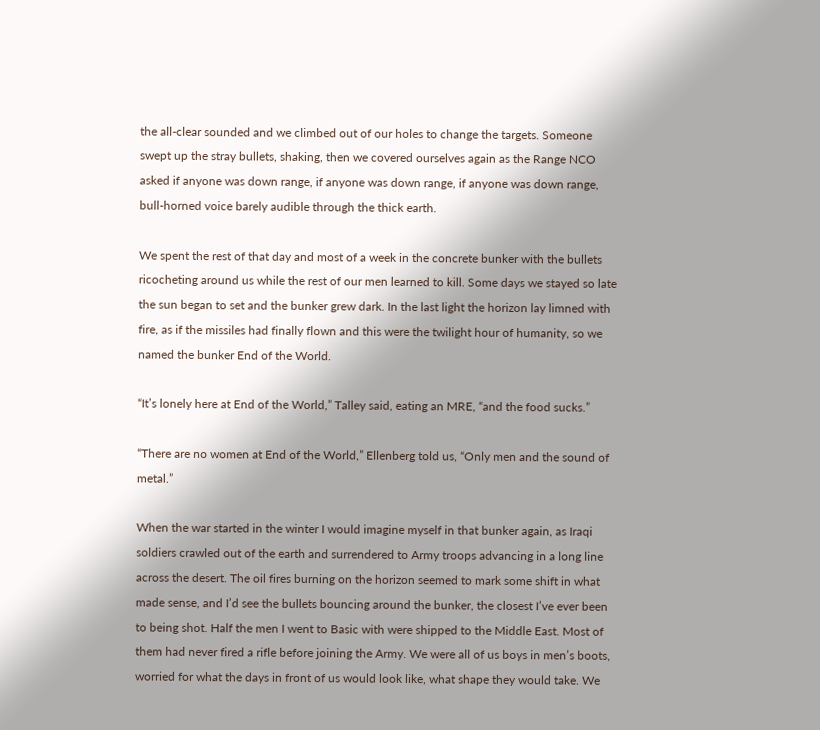the all-clear sounded and we climbed out of our holes to change the targets. Someone swept up the stray bullets, shaking, then we covered ourselves again as the Range NCO asked if anyone was down range, if anyone was down range, if anyone was down range, bull-horned voice barely audible through the thick earth.

We spent the rest of that day and most of a week in the concrete bunker with the bullets ricocheting around us while the rest of our men learned to kill. Some days we stayed so late the sun began to set and the bunker grew dark. In the last light the horizon lay limned with fire, as if the missiles had finally flown and this were the twilight hour of humanity, so we named the bunker End of the World.

“It’s lonely here at End of the World,” Talley said, eating an MRE, “and the food sucks.”

“There are no women at End of the World,” Ellenberg told us, “Only men and the sound of metal.”

When the war started in the winter I would imagine myself in that bunker again, as Iraqi soldiers crawled out of the earth and surrendered to Army troops advancing in a long line across the desert. The oil fires burning on the horizon seemed to mark some shift in what made sense, and I’d see the bullets bouncing around the bunker, the closest I’ve ever been to being shot. Half the men I went to Basic with were shipped to the Middle East. Most of them had never fired a rifle before joining the Army. We were all of us boys in men’s boots, worried for what the days in front of us would look like, what shape they would take. We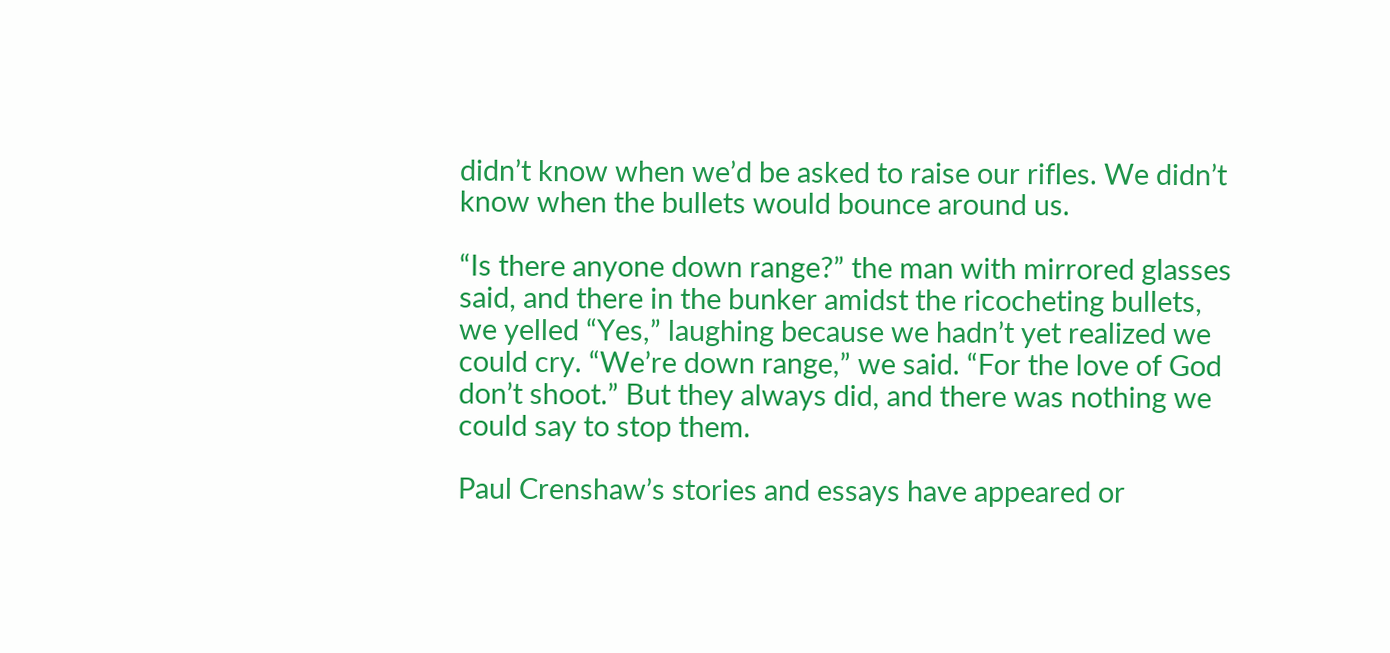didn’t know when we’d be asked to raise our rifles. We didn’t know when the bullets would bounce around us.

“Is there anyone down range?” the man with mirrored glasses said, and there in the bunker amidst the ricocheting bullets, we yelled “Yes,” laughing because we hadn’t yet realized we could cry. “We’re down range,” we said. “For the love of God don’t shoot.” But they always did, and there was nothing we could say to stop them.

Paul Crenshaw’s stories and essays have appeared or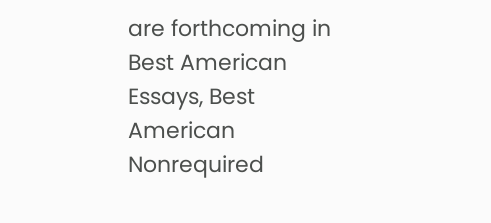are forthcoming in Best American Essays, Best American Nonrequired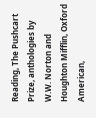Reading, The Pushcart Prize, anthologies by W.W. Norton and Houghton Mifflin, Oxford American,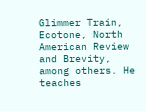Glimmer Train, Ecotone, North American Review and Brevity, among others. He teaches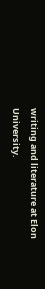writing and literature at Elon University.